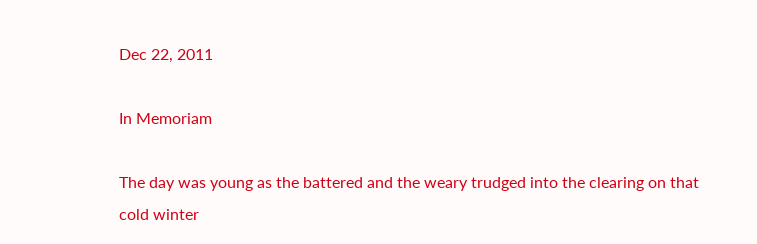Dec 22, 2011

In Memoriam

The day was young as the battered and the weary trudged into the clearing on that cold winter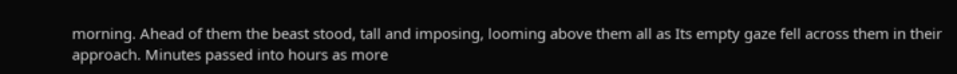morning. Ahead of them the beast stood, tall and imposing, looming above them all as Its empty gaze fell across them in their approach. Minutes passed into hours as more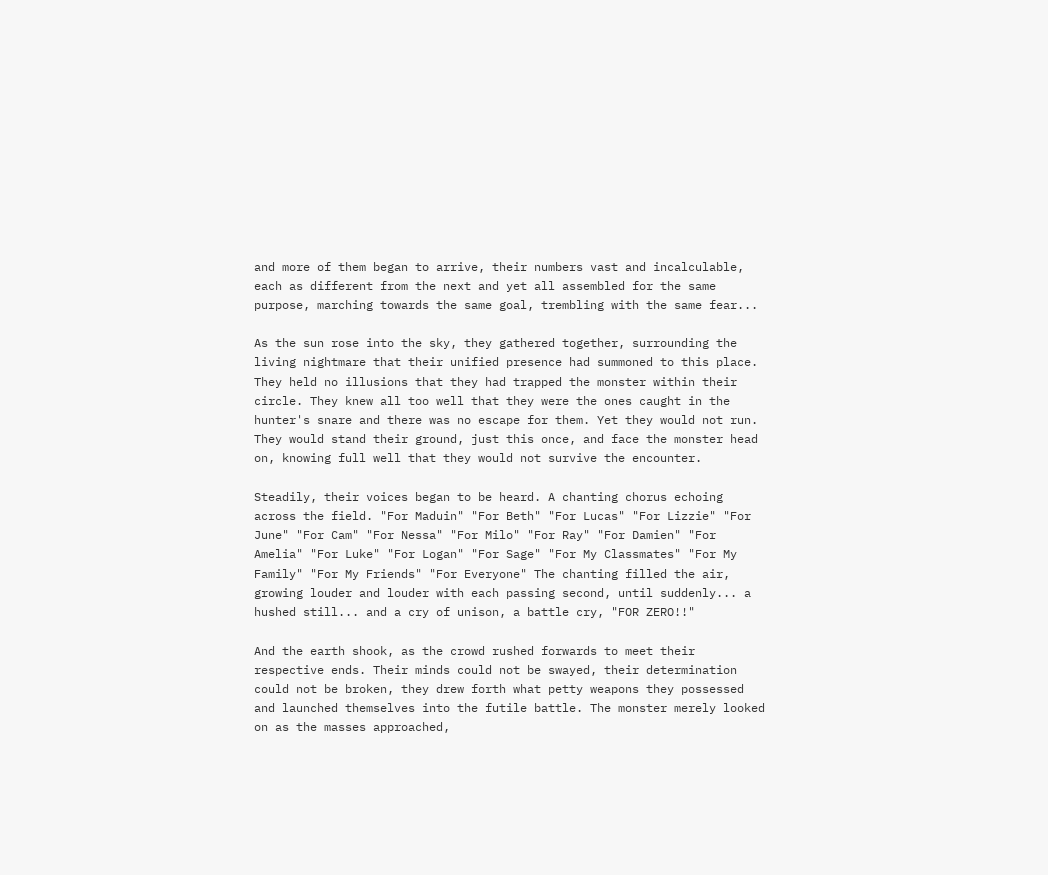and more of them began to arrive, their numbers vast and incalculable, each as different from the next and yet all assembled for the same purpose, marching towards the same goal, trembling with the same fear...

As the sun rose into the sky, they gathered together, surrounding the living nightmare that their unified presence had summoned to this place. They held no illusions that they had trapped the monster within their circle. They knew all too well that they were the ones caught in the hunter's snare and there was no escape for them. Yet they would not run. They would stand their ground, just this once, and face the monster head on, knowing full well that they would not survive the encounter.

Steadily, their voices began to be heard. A chanting chorus echoing across the field. "For Maduin" "For Beth" "For Lucas" "For Lizzie" "For June" "For Cam" "For Nessa" "For Milo" "For Ray" "For Damien" "For Amelia" "For Luke" "For Logan" "For Sage" "For My Classmates" "For My Family" "For My Friends" "For Everyone" The chanting filled the air, growing louder and louder with each passing second, until suddenly... a hushed still... and a cry of unison, a battle cry, "FOR ZERO!!"

And the earth shook, as the crowd rushed forwards to meet their respective ends. Their minds could not be swayed, their determination could not be broken, they drew forth what petty weapons they possessed and launched themselves into the futile battle. The monster merely looked on as the masses approached,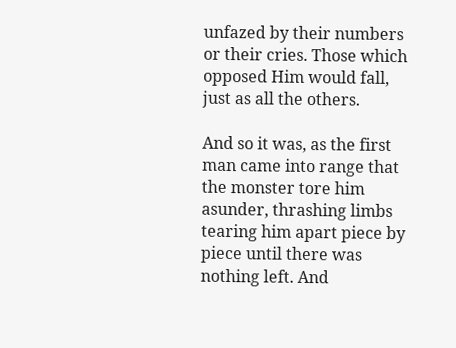unfazed by their numbers or their cries. Those which opposed Him would fall, just as all the others.

And so it was, as the first man came into range that the monster tore him asunder, thrashing limbs tearing him apart piece by piece until there was nothing left. And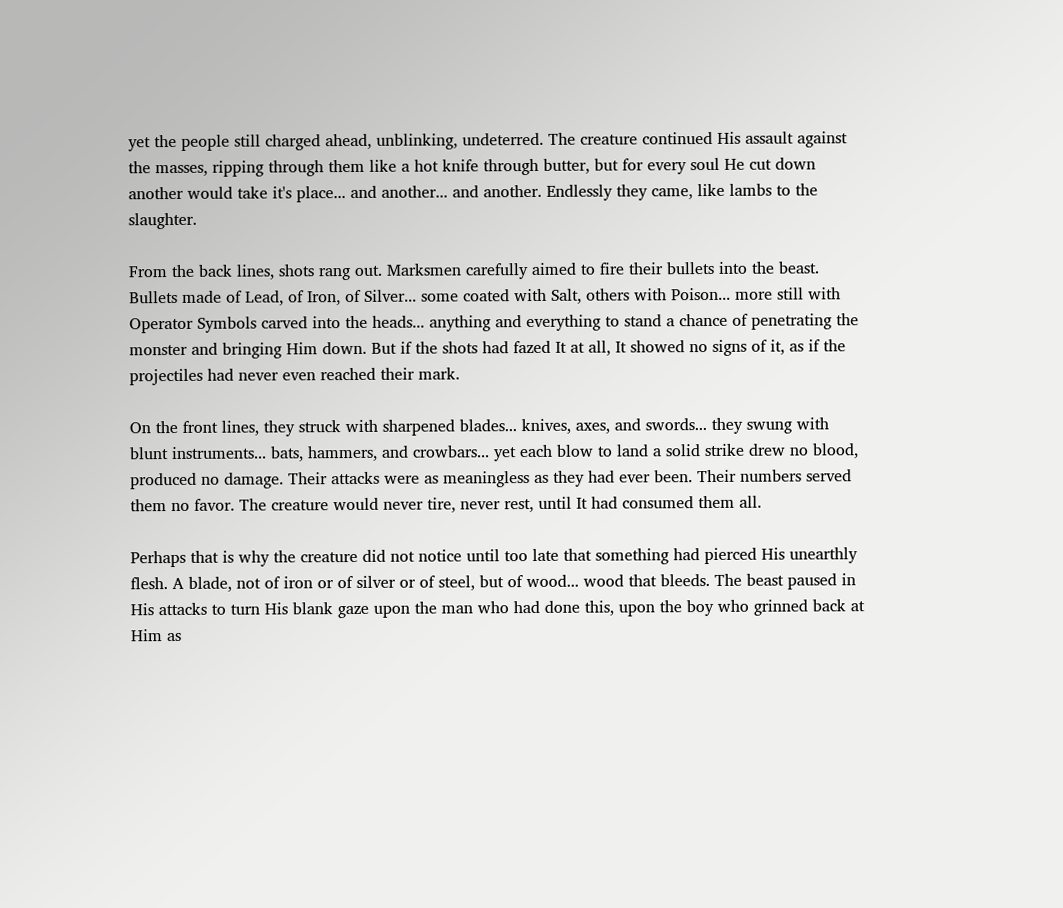yet the people still charged ahead, unblinking, undeterred. The creature continued His assault against the masses, ripping through them like a hot knife through butter, but for every soul He cut down another would take it's place... and another... and another. Endlessly they came, like lambs to the slaughter.

From the back lines, shots rang out. Marksmen carefully aimed to fire their bullets into the beast. Bullets made of Lead, of Iron, of Silver... some coated with Salt, others with Poison... more still with Operator Symbols carved into the heads... anything and everything to stand a chance of penetrating the monster and bringing Him down. But if the shots had fazed It at all, It showed no signs of it, as if the projectiles had never even reached their mark.

On the front lines, they struck with sharpened blades... knives, axes, and swords... they swung with blunt instruments... bats, hammers, and crowbars... yet each blow to land a solid strike drew no blood, produced no damage. Their attacks were as meaningless as they had ever been. Their numbers served them no favor. The creature would never tire, never rest, until It had consumed them all.

Perhaps that is why the creature did not notice until too late that something had pierced His unearthly flesh. A blade, not of iron or of silver or of steel, but of wood... wood that bleeds. The beast paused in His attacks to turn His blank gaze upon the man who had done this, upon the boy who grinned back at Him as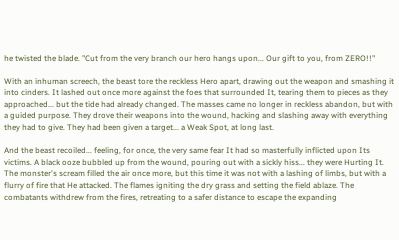he twisted the blade. "Cut from the very branch our hero hangs upon... Our gift to you, from ZERO!!"

With an inhuman screech, the beast tore the reckless Hero apart, drawing out the weapon and smashing it into cinders. It lashed out once more against the foes that surrounded It, tearing them to pieces as they approached... but the tide had already changed. The masses came no longer in reckless abandon, but with a guided purpose. They drove their weapons into the wound, hacking and slashing away with everything they had to give. They had been given a target... a Weak Spot, at long last.

And the beast recoiled... feeling, for once, the very same fear It had so masterfully inflicted upon Its victims. A black ooze bubbled up from the wound, pouring out with a sickly hiss... they were Hurting It. The monster's scream filled the air once more, but this time it was not with a lashing of limbs, but with a flurry of fire that He attacked. The flames igniting the dry grass and setting the field ablaze. The combatants withdrew from the fires, retreating to a safer distance to escape the expanding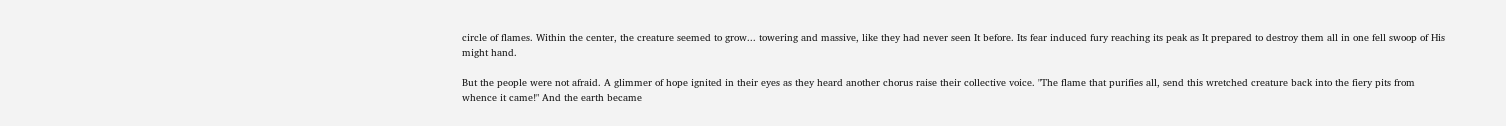circle of flames. Within the center, the creature seemed to grow... towering and massive, like they had never seen It before. Its fear induced fury reaching its peak as It prepared to destroy them all in one fell swoop of His might hand.

But the people were not afraid. A glimmer of hope ignited in their eyes as they heard another chorus raise their collective voice. "The flame that purifies all, send this wretched creature back into the fiery pits from whence it came!" And the earth became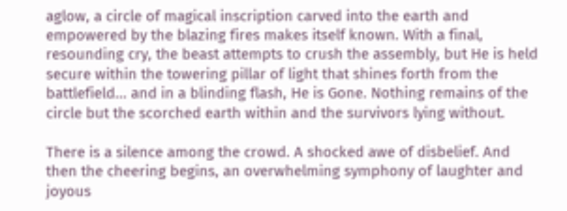aglow, a circle of magical inscription carved into the earth and empowered by the blazing fires makes itself known. With a final, resounding cry, the beast attempts to crush the assembly, but He is held secure within the towering pillar of light that shines forth from the battlefield... and in a blinding flash, He is Gone. Nothing remains of the circle but the scorched earth within and the survivors lying without.

There is a silence among the crowd. A shocked awe of disbelief. And then the cheering begins, an overwhelming symphony of laughter and joyous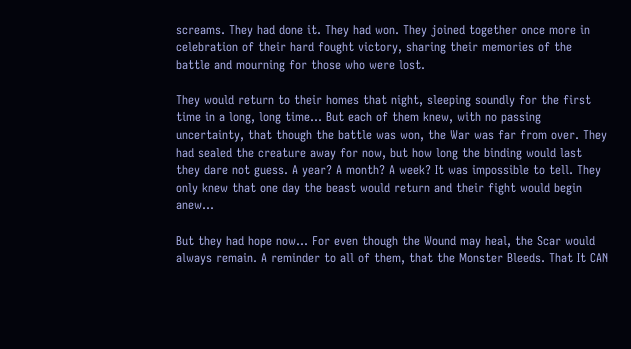screams. They had done it. They had won. They joined together once more in celebration of their hard fought victory, sharing their memories of the battle and mourning for those who were lost.

They would return to their homes that night, sleeping soundly for the first time in a long, long time... But each of them knew, with no passing uncertainty, that though the battle was won, the War was far from over. They had sealed the creature away for now, but how long the binding would last they dare not guess. A year? A month? A week? It was impossible to tell. They only knew that one day the beast would return and their fight would begin anew...

But they had hope now... For even though the Wound may heal, the Scar would always remain. A reminder to all of them, that the Monster Bleeds. That It CAN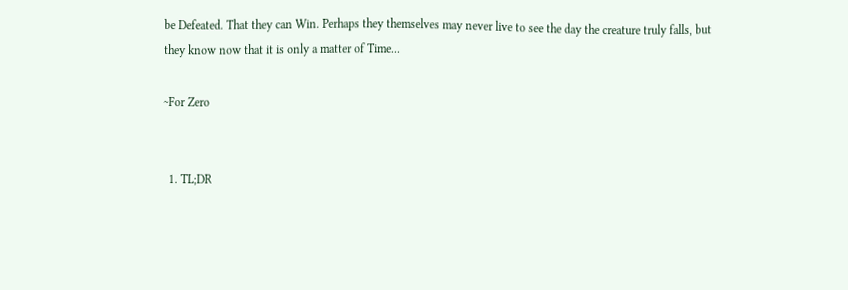be Defeated. That they can Win. Perhaps they themselves may never live to see the day the creature truly falls, but they know now that it is only a matter of Time...

~For Zero


  1. TL;DR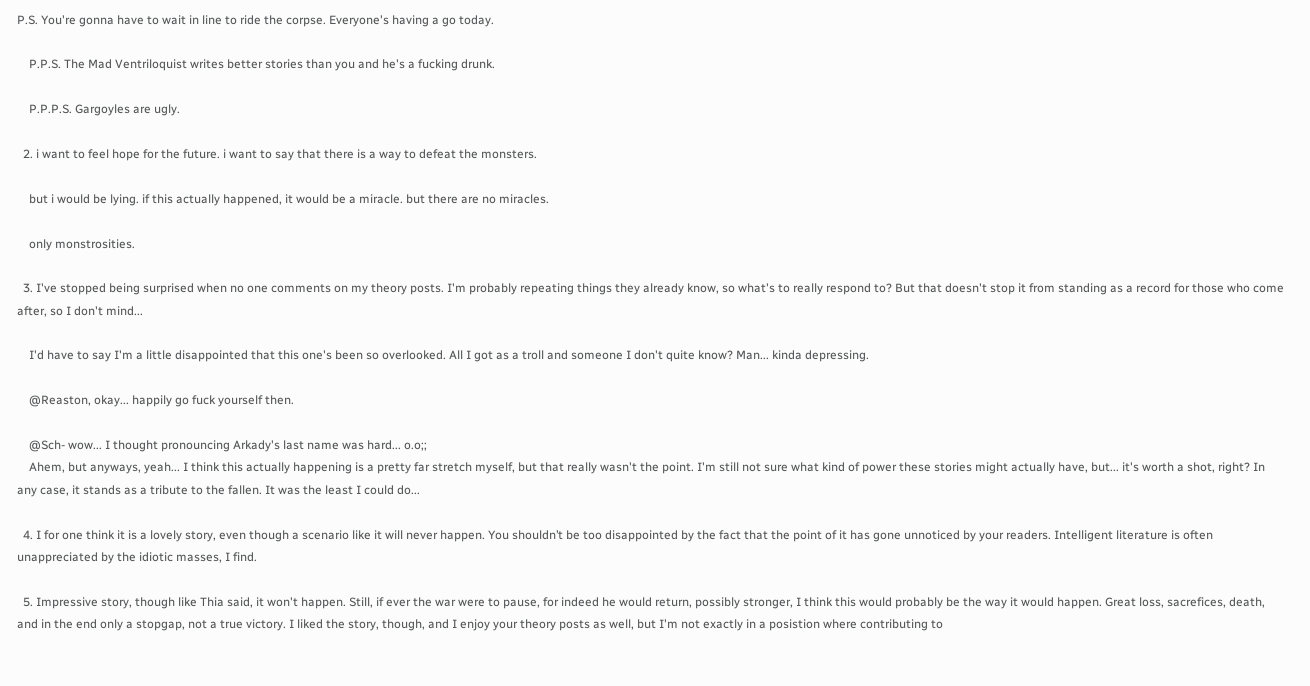P.S. You're gonna have to wait in line to ride the corpse. Everyone's having a go today.

    P.P.S. The Mad Ventriloquist writes better stories than you and he's a fucking drunk.

    P.P.P.S. Gargoyles are ugly.

  2. i want to feel hope for the future. i want to say that there is a way to defeat the monsters.

    but i would be lying. if this actually happened, it would be a miracle. but there are no miracles.

    only monstrosities.

  3. I've stopped being surprised when no one comments on my theory posts. I'm probably repeating things they already know, so what's to really respond to? But that doesn't stop it from standing as a record for those who come after, so I don't mind...

    I'd have to say I'm a little disappointed that this one's been so overlooked. All I got as a troll and someone I don't quite know? Man... kinda depressing.

    @Reaston, okay... happily go fuck yourself then.

    @Sch- wow... I thought pronouncing Arkady's last name was hard... o.o;;
    Ahem, but anyways, yeah... I think this actually happening is a pretty far stretch myself, but that really wasn't the point. I'm still not sure what kind of power these stories might actually have, but... it's worth a shot, right? In any case, it stands as a tribute to the fallen. It was the least I could do...

  4. I for one think it is a lovely story, even though a scenario like it will never happen. You shouldn’t be too disappointed by the fact that the point of it has gone unnoticed by your readers. Intelligent literature is often unappreciated by the idiotic masses, I find.

  5. Impressive story, though like Thia said, it won't happen. Still, if ever the war were to pause, for indeed he would return, possibly stronger, I think this would probably be the way it would happen. Great loss, sacrefices, death, and in the end only a stopgap, not a true victory. I liked the story, though, and I enjoy your theory posts as well, but I'm not exactly in a posistion where contributing to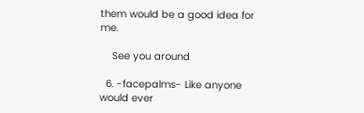them would be a good idea for me.

    See you around

  6. -facepalms- Like anyone would ever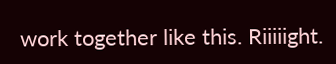work together like this. Riiiiight.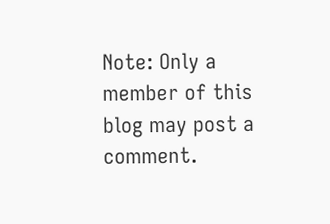Note: Only a member of this blog may post a comment.